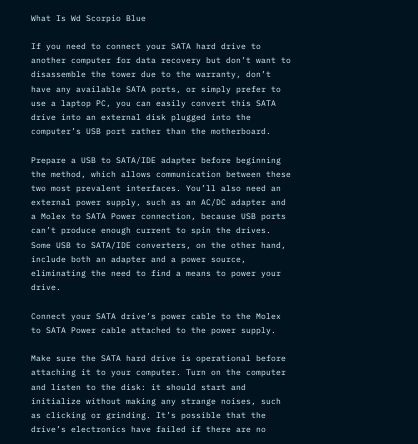What Is Wd Scorpio Blue

If you need to connect your SATA hard drive to another computer for data recovery but don’t want to disassemble the tower due to the warranty, don’t have any available SATA ports, or simply prefer to use a laptop PC, you can easily convert this SATA drive into an external disk plugged into the computer’s USB port rather than the motherboard.

Prepare a USB to SATA/IDE adapter before beginning the method, which allows communication between these two most prevalent interfaces. You’ll also need an external power supply, such as an AC/DC adapter and a Molex to SATA Power connection, because USB ports can’t produce enough current to spin the drives. Some USB to SATA/IDE converters, on the other hand, include both an adapter and a power source, eliminating the need to find a means to power your drive.

Connect your SATA drive’s power cable to the Molex to SATA Power cable attached to the power supply.

Make sure the SATA hard drive is operational before attaching it to your computer. Turn on the computer and listen to the disk: it should start and initialize without making any strange noises, such as clicking or grinding. It’s possible that the drive’s electronics have failed if there are no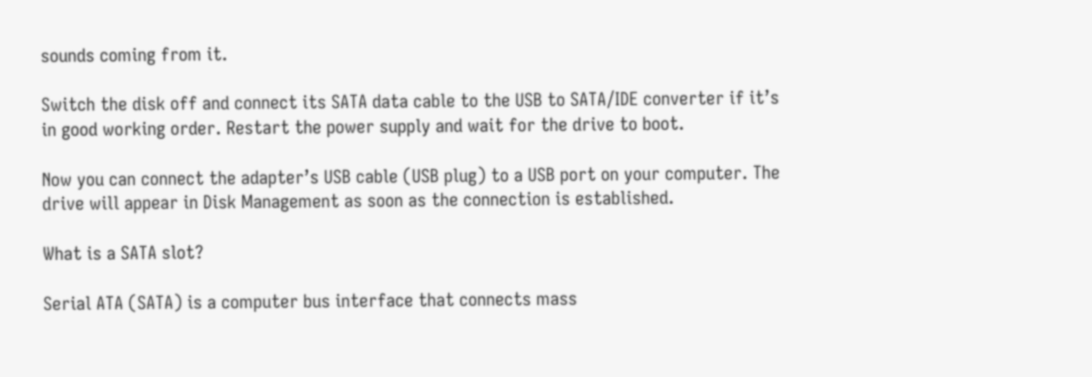sounds coming from it.

Switch the disk off and connect its SATA data cable to the USB to SATA/IDE converter if it’s in good working order. Restart the power supply and wait for the drive to boot.

Now you can connect the adapter’s USB cable (USB plug) to a USB port on your computer. The drive will appear in Disk Management as soon as the connection is established.

What is a SATA slot?

Serial ATA (SATA) is a computer bus interface that connects mass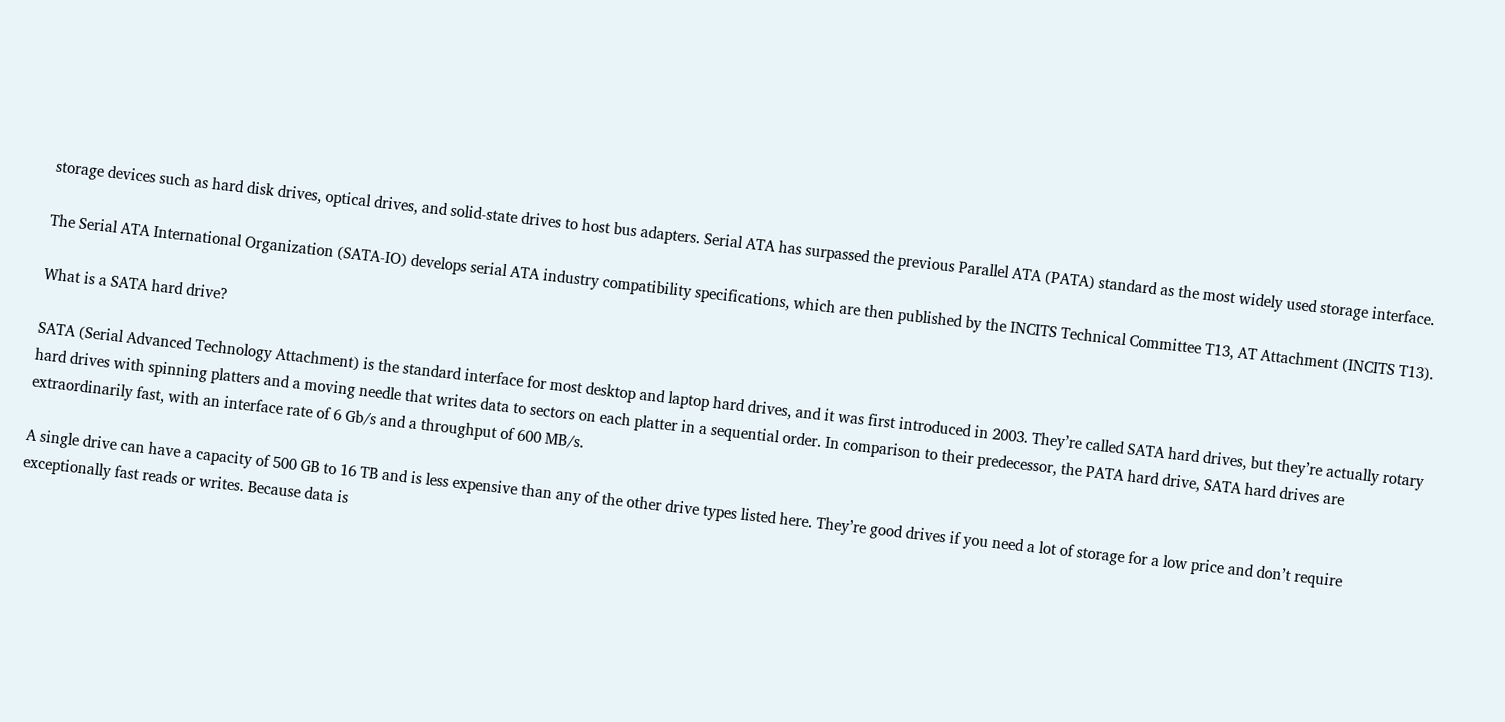storage devices such as hard disk drives, optical drives, and solid-state drives to host bus adapters. Serial ATA has surpassed the previous Parallel ATA (PATA) standard as the most widely used storage interface.

The Serial ATA International Organization (SATA-IO) develops serial ATA industry compatibility specifications, which are then published by the INCITS Technical Committee T13, AT Attachment (INCITS T13).

What is a SATA hard drive?

SATA (Serial Advanced Technology Attachment) is the standard interface for most desktop and laptop hard drives, and it was first introduced in 2003. They’re called SATA hard drives, but they’re actually rotary hard drives with spinning platters and a moving needle that writes data to sectors on each platter in a sequential order. In comparison to their predecessor, the PATA hard drive, SATA hard drives are extraordinarily fast, with an interface rate of 6 Gb/s and a throughput of 600 MB/s.

A single drive can have a capacity of 500 GB to 16 TB and is less expensive than any of the other drive types listed here. They’re good drives if you need a lot of storage for a low price and don’t require exceptionally fast reads or writes. Because data is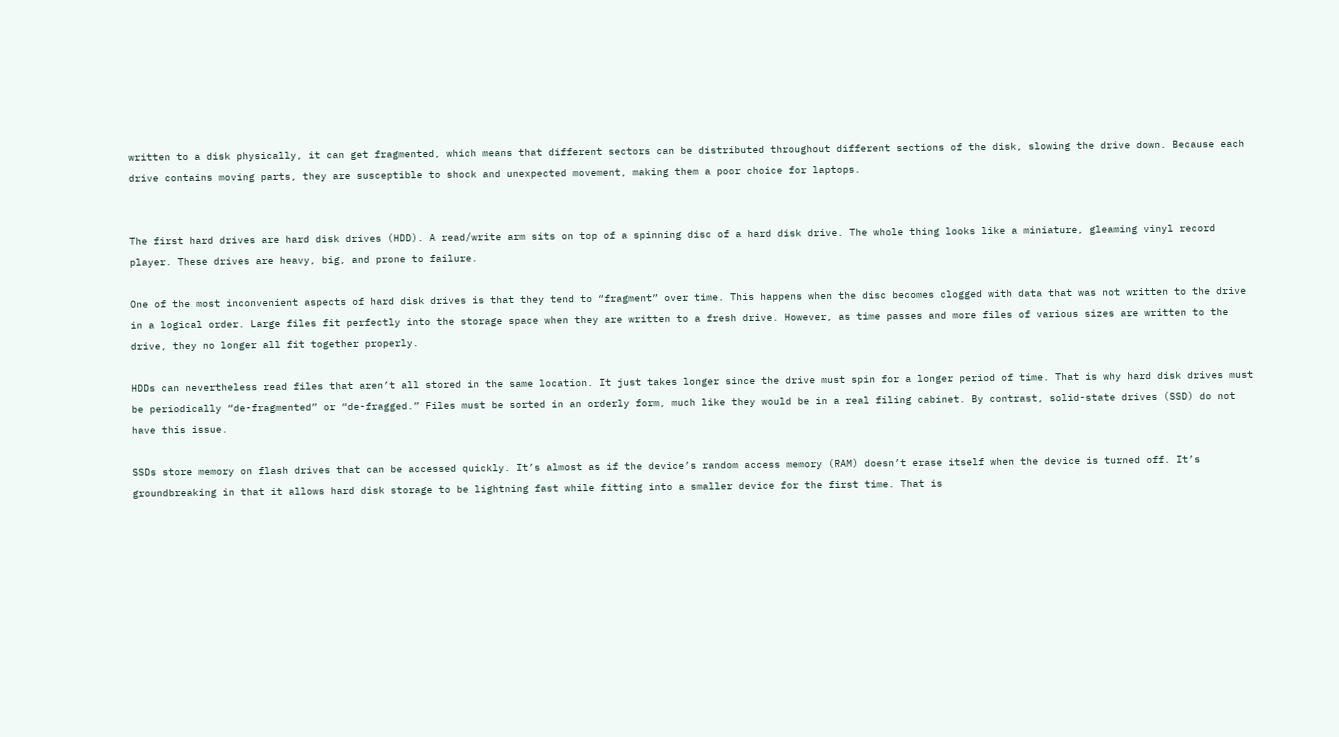written to a disk physically, it can get fragmented, which means that different sectors can be distributed throughout different sections of the disk, slowing the drive down. Because each drive contains moving parts, they are susceptible to shock and unexpected movement, making them a poor choice for laptops.


The first hard drives are hard disk drives (HDD). A read/write arm sits on top of a spinning disc of a hard disk drive. The whole thing looks like a miniature, gleaming vinyl record player. These drives are heavy, big, and prone to failure.

One of the most inconvenient aspects of hard disk drives is that they tend to “fragment” over time. This happens when the disc becomes clogged with data that was not written to the drive in a logical order. Large files fit perfectly into the storage space when they are written to a fresh drive. However, as time passes and more files of various sizes are written to the drive, they no longer all fit together properly.

HDDs can nevertheless read files that aren’t all stored in the same location. It just takes longer since the drive must spin for a longer period of time. That is why hard disk drives must be periodically “de-fragmented” or “de-fragged.” Files must be sorted in an orderly form, much like they would be in a real filing cabinet. By contrast, solid-state drives (SSD) do not have this issue.

SSDs store memory on flash drives that can be accessed quickly. It’s almost as if the device’s random access memory (RAM) doesn’t erase itself when the device is turned off. It’s groundbreaking in that it allows hard disk storage to be lightning fast while fitting into a smaller device for the first time. That is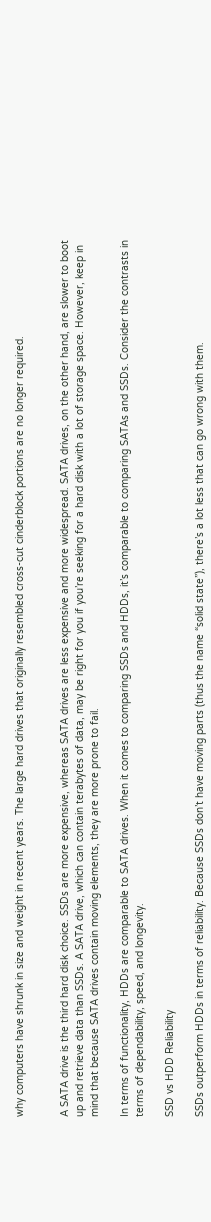why computers have shrunk in size and weight in recent years. The large hard drives that originally resembled cross-cut cinderblock portions are no longer required.


A SATA drive is the third hard disk choice. SSDs are more expensive, whereas SATA drives are less expensive and more widespread. SATA drives, on the other hand, are slower to boot up and retrieve data than SSDs. A SATA drive, which can contain terabytes of data, may be right for you if you’re seeking for a hard disk with a lot of storage space. However, keep in mind that because SATA drives contain moving elements, they are more prone to fail.

In terms of functionality, HDDs are comparable to SATA drives. When it comes to comparing SSDs and HDDs, it’s comparable to comparing SATAs and SSDs. Consider the contrasts in terms of dependability, speed, and longevity.

SSD vs HDD Reliability

SSDs outperform HDDs in terms of reliability. Because SSDs don’t have moving parts (thus the name “solid state”), there’s a lot less that can go wrong with them.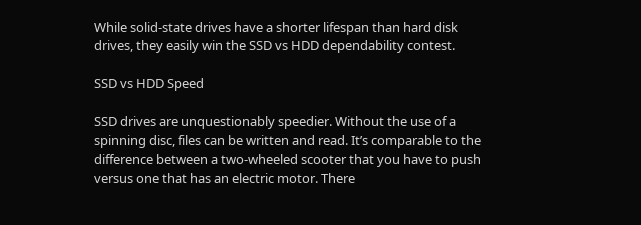While solid-state drives have a shorter lifespan than hard disk drives, they easily win the SSD vs HDD dependability contest.

SSD vs HDD Speed

SSD drives are unquestionably speedier. Without the use of a spinning disc, files can be written and read. It’s comparable to the difference between a two-wheeled scooter that you have to push versus one that has an electric motor. There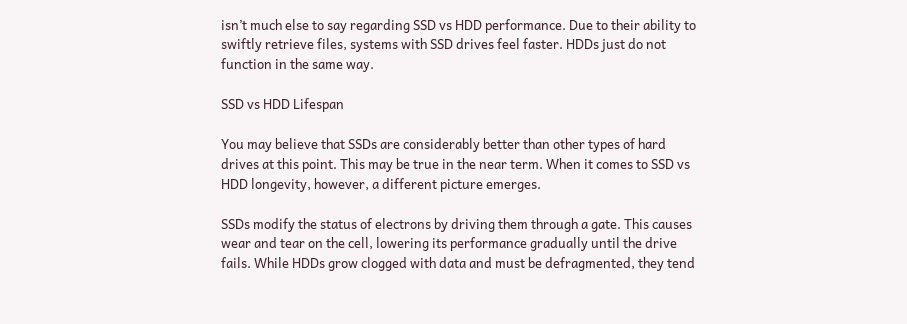isn’t much else to say regarding SSD vs HDD performance. Due to their ability to swiftly retrieve files, systems with SSD drives feel faster. HDDs just do not function in the same way.

SSD vs HDD Lifespan

You may believe that SSDs are considerably better than other types of hard drives at this point. This may be true in the near term. When it comes to SSD vs HDD longevity, however, a different picture emerges.

SSDs modify the status of electrons by driving them through a gate. This causes wear and tear on the cell, lowering its performance gradually until the drive fails. While HDDs grow clogged with data and must be defragmented, they tend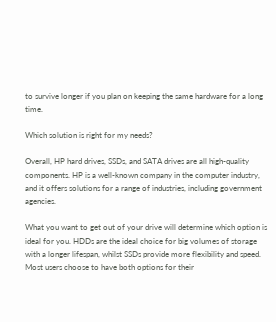to survive longer if you plan on keeping the same hardware for a long time.

Which solution is right for my needs?

Overall, HP hard drives, SSDs, and SATA drives are all high-quality components. HP is a well-known company in the computer industry, and it offers solutions for a range of industries, including government agencies.

What you want to get out of your drive will determine which option is ideal for you. HDDs are the ideal choice for big volumes of storage with a longer lifespan, whilst SSDs provide more flexibility and speed. Most users choose to have both options for their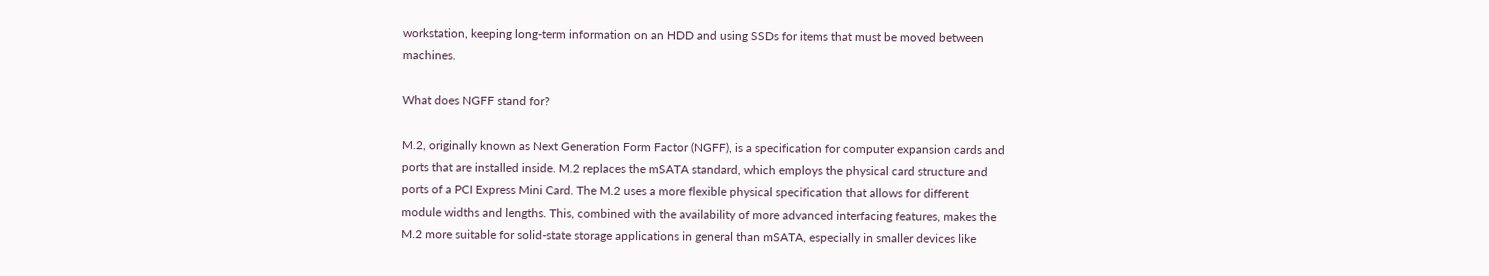workstation, keeping long-term information on an HDD and using SSDs for items that must be moved between machines.

What does NGFF stand for?

M.2, originally known as Next Generation Form Factor (NGFF), is a specification for computer expansion cards and ports that are installed inside. M.2 replaces the mSATA standard, which employs the physical card structure and ports of a PCI Express Mini Card. The M.2 uses a more flexible physical specification that allows for different module widths and lengths. This, combined with the availability of more advanced interfacing features, makes the M.2 more suitable for solid-state storage applications in general than mSATA, especially in smaller devices like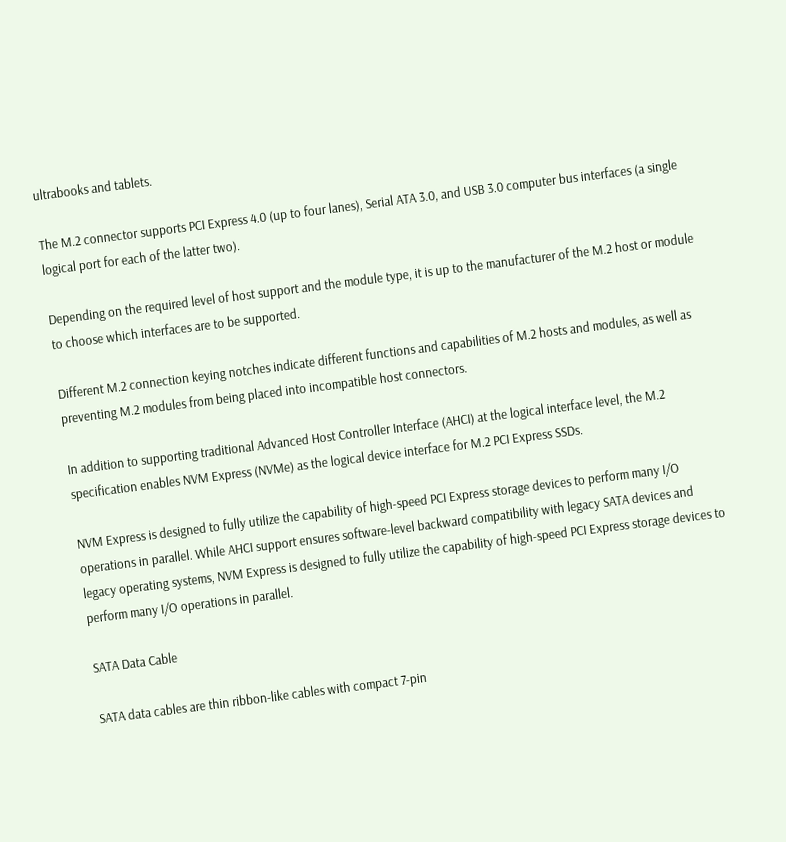ultrabooks and tablets.

The M.2 connector supports PCI Express 4.0 (up to four lanes), Serial ATA 3.0, and USB 3.0 computer bus interfaces (a single logical port for each of the latter two).

Depending on the required level of host support and the module type, it is up to the manufacturer of the M.2 host or module to choose which interfaces are to be supported.

Different M.2 connection keying notches indicate different functions and capabilities of M.2 hosts and modules, as well as preventing M.2 modules from being placed into incompatible host connectors.

In addition to supporting traditional Advanced Host Controller Interface (AHCI) at the logical interface level, the M.2 specification enables NVM Express (NVMe) as the logical device interface for M.2 PCI Express SSDs.

NVM Express is designed to fully utilize the capability of high-speed PCI Express storage devices to perform many I/O operations in parallel. While AHCI support ensures software-level backward compatibility with legacy SATA devices and legacy operating systems, NVM Express is designed to fully utilize the capability of high-speed PCI Express storage devices to perform many I/O operations in parallel.

SATA Data Cable

SATA data cables are thin ribbon-like cables with compact 7-pin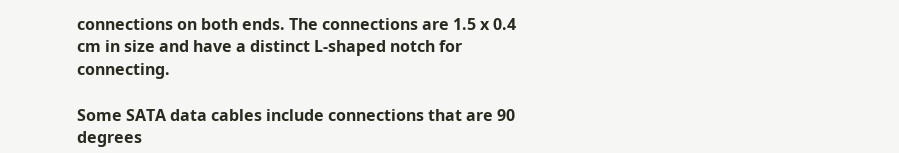connections on both ends. The connections are 1.5 x 0.4 cm in size and have a distinct L-shaped notch for connecting.

Some SATA data cables include connections that are 90 degrees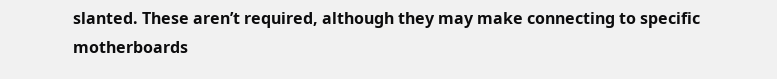slanted. These aren’t required, although they may make connecting to specific motherboards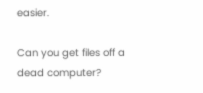easier.

Can you get files off a dead computer?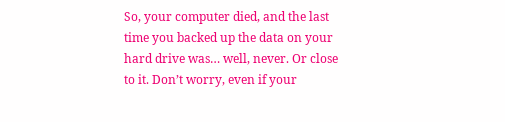So, your computer died, and the last time you backed up the data on your hard drive was… well, never. Or close to it. Don’t worry, even if your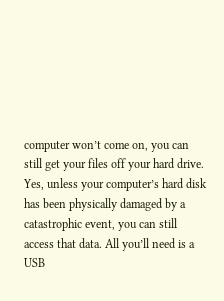computer won’t come on, you can still get your files off your hard drive. Yes, unless your computer’s hard disk has been physically damaged by a catastrophic event, you can still access that data. All you’ll need is a USB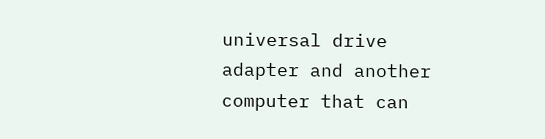universal drive adapter and another computer that can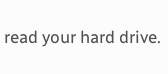read your hard drive.